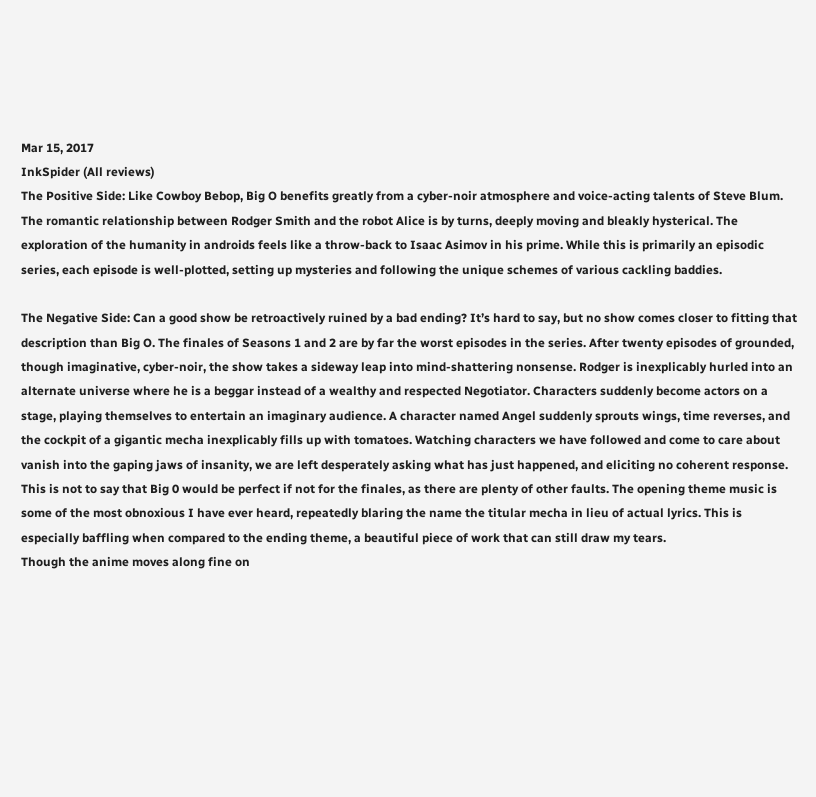Mar 15, 2017
InkSpider (All reviews)
The Positive Side: Like Cowboy Bebop, Big O benefits greatly from a cyber-noir atmosphere and voice-acting talents of Steve Blum. The romantic relationship between Rodger Smith and the robot Alice is by turns, deeply moving and bleakly hysterical. The exploration of the humanity in androids feels like a throw-back to Isaac Asimov in his prime. While this is primarily an episodic series, each episode is well-plotted, setting up mysteries and following the unique schemes of various cackling baddies.

The Negative Side: Can a good show be retroactively ruined by a bad ending? It’s hard to say, but no show comes closer to fitting that description than Big O. The finales of Seasons 1 and 2 are by far the worst episodes in the series. After twenty episodes of grounded, though imaginative, cyber-noir, the show takes a sideway leap into mind-shattering nonsense. Rodger is inexplicably hurled into an alternate universe where he is a beggar instead of a wealthy and respected Negotiator. Characters suddenly become actors on a stage, playing themselves to entertain an imaginary audience. A character named Angel suddenly sprouts wings, time reverses, and the cockpit of a gigantic mecha inexplicably fills up with tomatoes. Watching characters we have followed and come to care about vanish into the gaping jaws of insanity, we are left desperately asking what has just happened, and eliciting no coherent response.
This is not to say that Big 0 would be perfect if not for the finales, as there are plenty of other faults. The opening theme music is some of the most obnoxious I have ever heard, repeatedly blaring the name the titular mecha in lieu of actual lyrics. This is especially baffling when compared to the ending theme, a beautiful piece of work that can still draw my tears.
Though the anime moves along fine on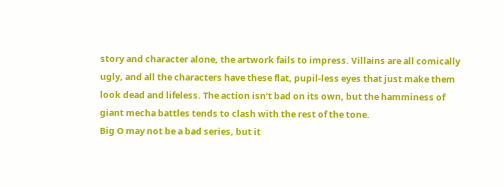story and character alone, the artwork fails to impress. Villains are all comically ugly, and all the characters have these flat, pupil-less eyes that just make them look dead and lifeless. The action isn’t bad on its own, but the hamminess of giant mecha battles tends to clash with the rest of the tone.
Big O may not be a bad series, but it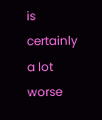is certainly a lot worse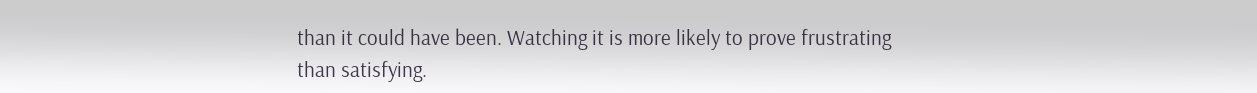than it could have been. Watching it is more likely to prove frustrating than satisfying.